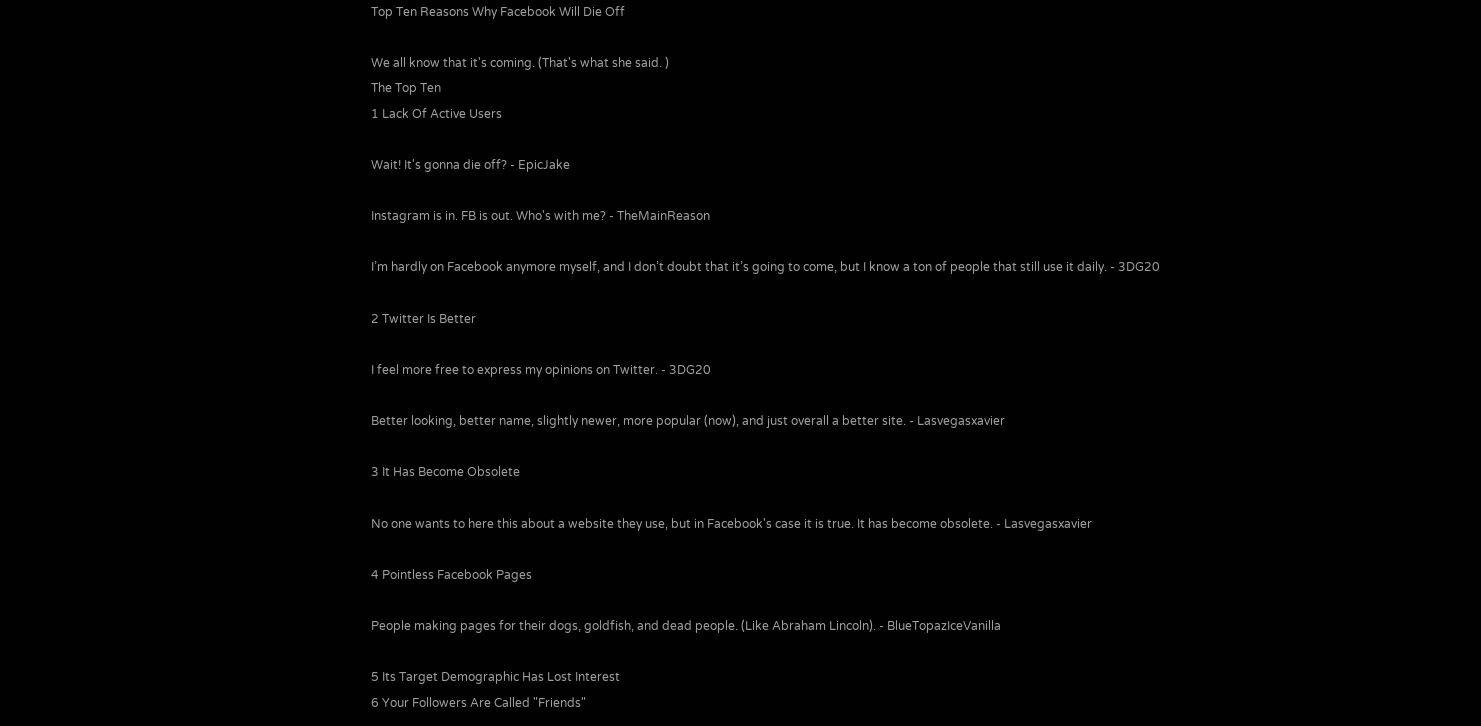Top Ten Reasons Why Facebook Will Die Off

We all know that it's coming. (That's what she said. )
The Top Ten
1 Lack Of Active Users

Wait! It's gonna die off? - EpicJake

Instagram is in. FB is out. Who's with me? - TheMainReason

I’m hardly on Facebook anymore myself, and I don’t doubt that it’s going to come, but I know a ton of people that still use it daily. - 3DG20

2 Twitter Is Better

I feel more free to express my opinions on Twitter. - 3DG20

Better looking, better name, slightly newer, more popular (now), and just overall a better site. - Lasvegasxavier

3 It Has Become Obsolete

No one wants to here this about a website they use, but in Facebook's case it is true. It has become obsolete. - Lasvegasxavier

4 Pointless Facebook Pages

People making pages for their dogs, goldfish, and dead people. (Like Abraham Lincoln). - BlueTopazIceVanilla

5 Its Target Demographic Has Lost Interest
6 Your Followers Are Called "Friends"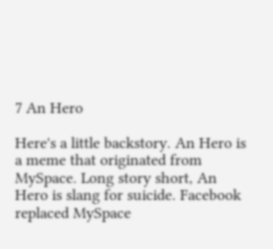7 An Hero

Here's a little backstory. An Hero is a meme that originated from MySpace. Long story short, An Hero is slang for suicide. Facebook replaced MySpace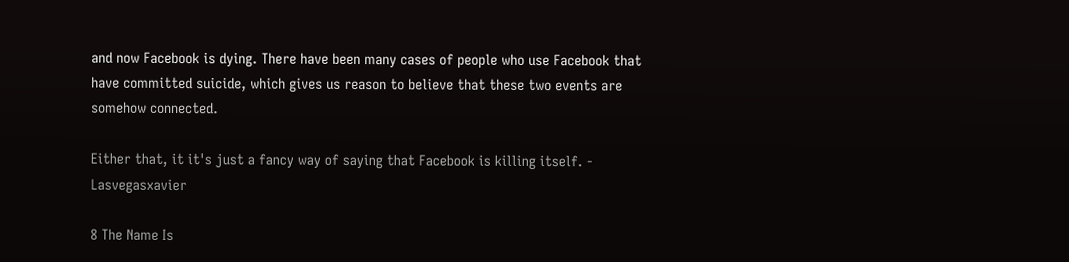and now Facebook is dying. There have been many cases of people who use Facebook that have committed suicide, which gives us reason to believe that these two events are somehow connected.

Either that, it it's just a fancy way of saying that Facebook is killing itself. - Lasvegasxavier

8 The Name Is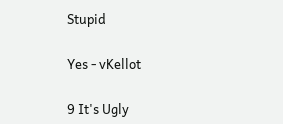Stupid

Yes - vKellot

9 It's Ugly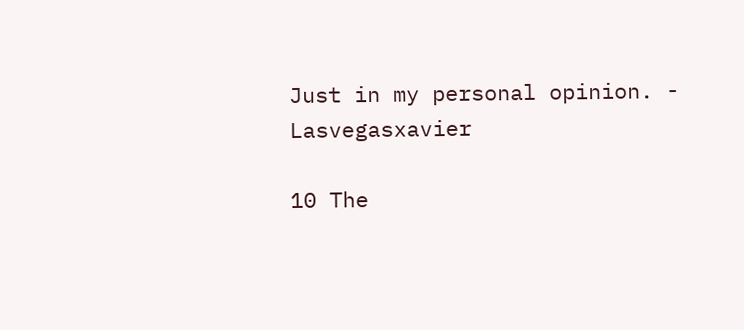Just in my personal opinion. - Lasvegasxavier

10 The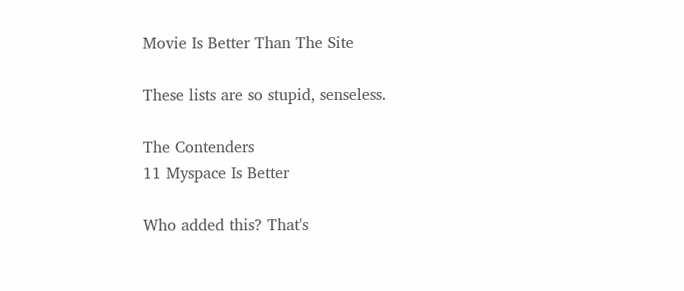Movie Is Better Than The Site

These lists are so stupid, senseless.

The Contenders
11 Myspace Is Better

Who added this? That's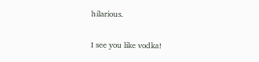hilarious.

I see you like vodka!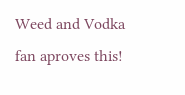Weed and Vodka fan aproves this!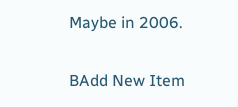Maybe in 2006.

BAdd New Item